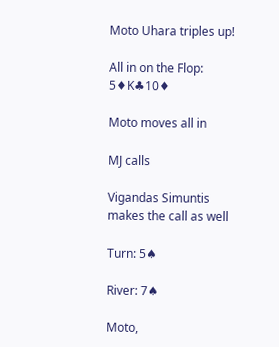Moto Uhara triples up!

All in on the Flop: 5♦K♣10♦

Moto moves all in

MJ calls

Vigandas Simuntis makes the call as well

Turn: 5♠

River: 7♠

Moto,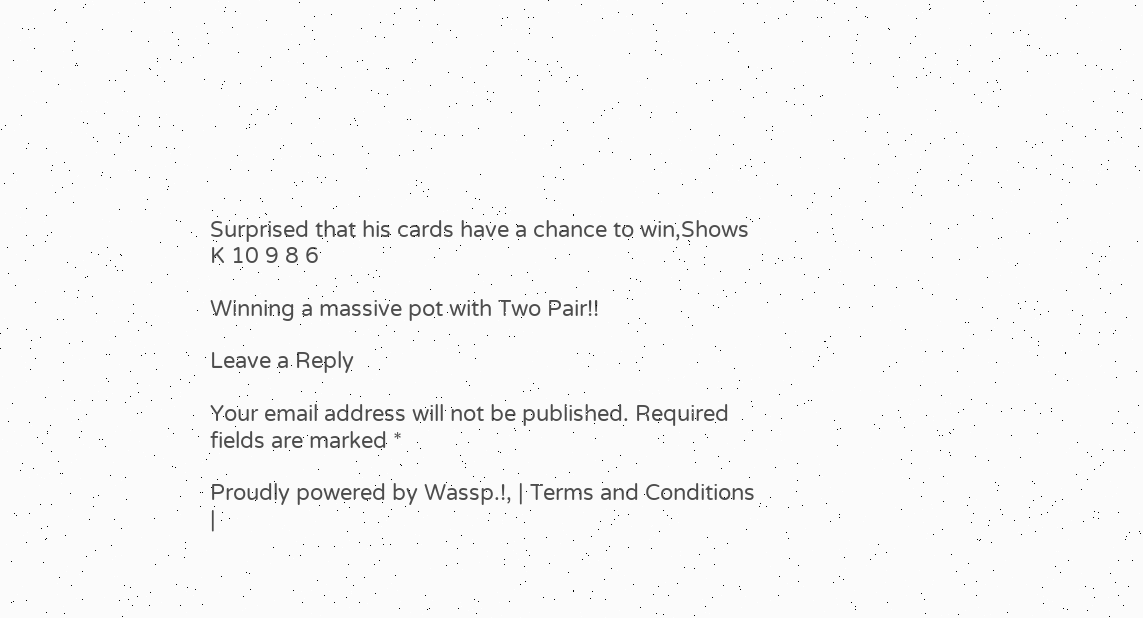Surprised that his cards have a chance to win,Shows K 10 9 8 6

Winning a massive pot with Two Pair!!

Leave a Reply

Your email address will not be published. Required fields are marked *

Proudly powered by Wassp.!, | Terms and Conditions |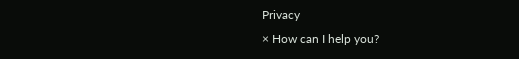Privacy
× How can I help you?